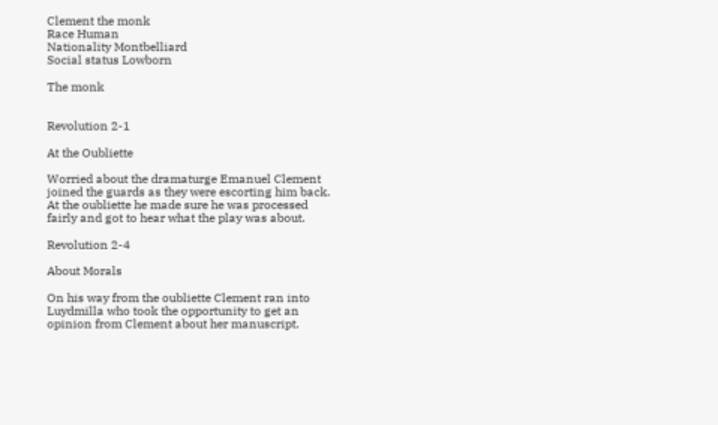Clement the monk
Race Human
Nationality Montbelliard
Social status Lowborn

The monk


Revolution 2-1

At the Oubliette

Worried about the dramaturge Emanuel Clement joined the guards as they were escorting him back. At the oubliette he made sure he was processed fairly and got to hear what the play was about.

Revolution 2-4

About Morals

On his way from the oubliette Clement ran into Luydmilla who took the opportunity to get an opinion from Clement about her manuscript.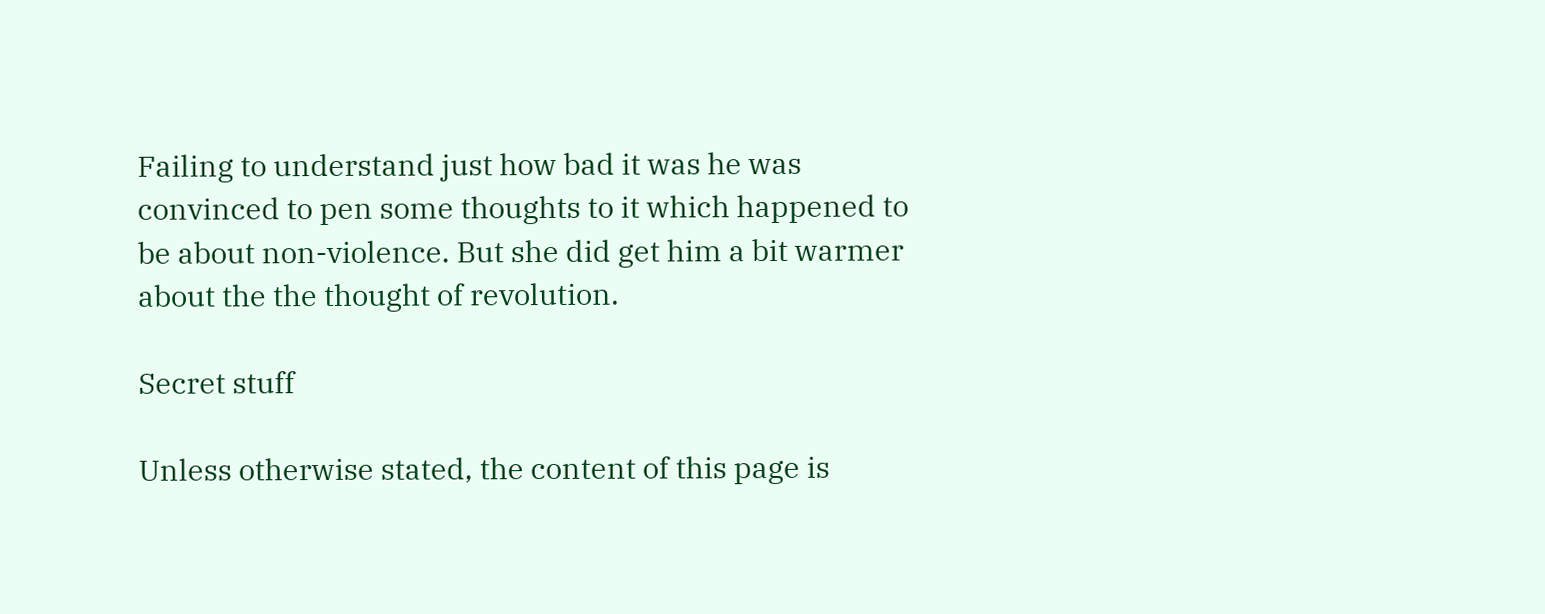Failing to understand just how bad it was he was convinced to pen some thoughts to it which happened to be about non-violence. But she did get him a bit warmer about the the thought of revolution.

Secret stuff

Unless otherwise stated, the content of this page is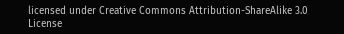licensed under Creative Commons Attribution-ShareAlike 3.0 License